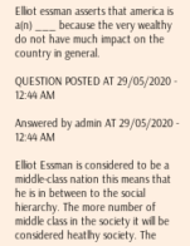Elliot essman asserts that america is a(n) ___ because the very wealthy do not have much impact on the country in general.

QUESTION POSTED AT 29/05/2020 - 12:44 AM

Answered by admin AT 29/05/2020 - 12:44 AM

Elliot Essman is considered to be a middle-class nation this means that he is in between to the social hierarchy. The more number of middle class in the society it will be considered heatlhy society. The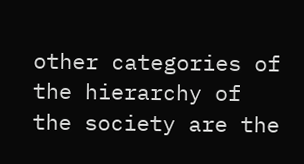other categories of the hierarchy of the society are the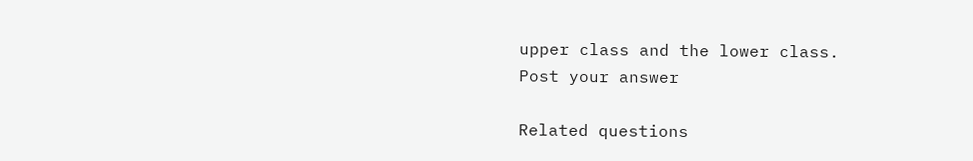upper class and the lower class.
Post your answer

Related questions